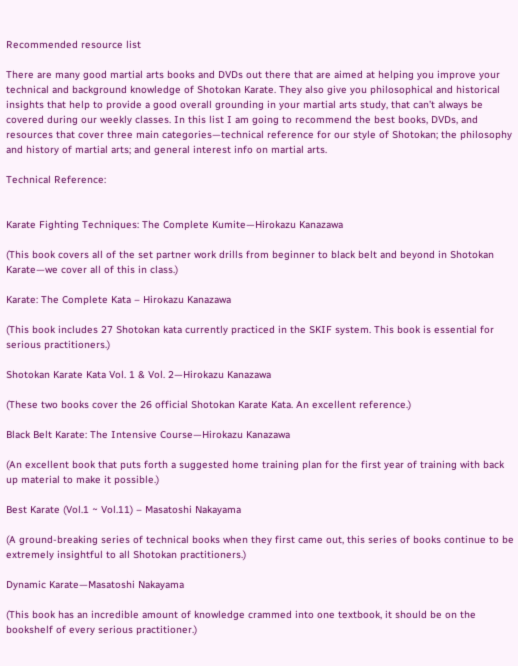Recommended resource list

There are many good martial arts books and DVDs out there that are aimed at helping you improve your technical and background knowledge of Shotokan Karate. They also give you philosophical and historical insights that help to provide a good overall grounding in your martial arts study, that can’t always be covered during our weekly classes. In this list I am going to recommend the best books, DVDs, and resources that cover three main categories—technical reference for our style of Shotokan; the philosophy and history of martial arts; and general interest info on martial arts.

Technical Reference:


Karate Fighting Techniques: The Complete Kumite—Hirokazu Kanazawa

(This book covers all of the set partner work drills from beginner to black belt and beyond in Shotokan Karate—we cover all of this in class.)

Karate: The Complete Kata – Hirokazu Kanazawa

(This book includes 27 Shotokan kata currently practiced in the SKIF system. This book is essential for serious practitioners.)

Shotokan Karate Kata Vol. 1 & Vol. 2—Hirokazu Kanazawa

(These two books cover the 26 official Shotokan Karate Kata. An excellent reference.)

Black Belt Karate: The Intensive Course—Hirokazu Kanazawa

(An excellent book that puts forth a suggested home training plan for the first year of training with back up material to make it possible.)

Best Karate (Vol.1 ~ Vol.11) – Masatoshi Nakayama

(A ground-breaking series of technical books when they first came out, this series of books continue to be extremely insightful to all Shotokan practitioners.)

Dynamic Karate—Masatoshi Nakayama

(This book has an incredible amount of knowledge crammed into one textbook, it should be on the bookshelf of every serious practitioner.)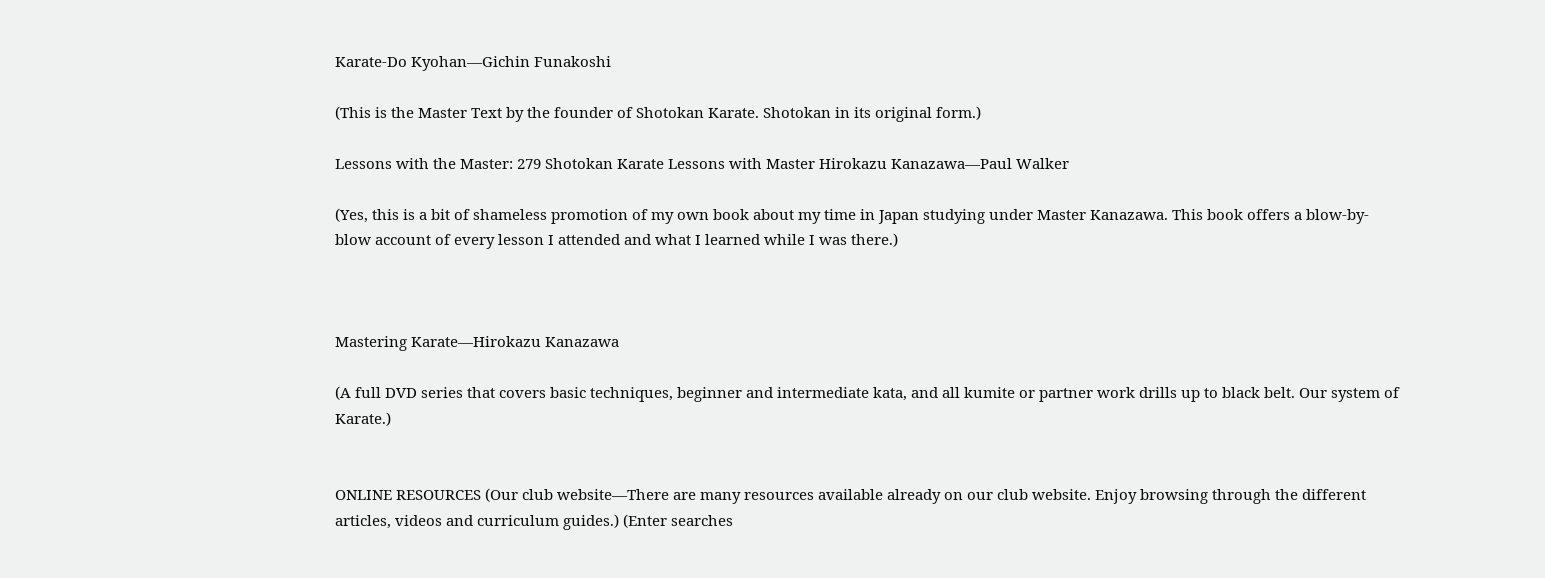Karate-Do Kyohan—Gichin Funakoshi

(This is the Master Text by the founder of Shotokan Karate. Shotokan in its original form.)

Lessons with the Master: 279 Shotokan Karate Lessons with Master Hirokazu Kanazawa—Paul Walker

(Yes, this is a bit of shameless promotion of my own book about my time in Japan studying under Master Kanazawa. This book offers a blow-by-blow account of every lesson I attended and what I learned while I was there.)



Mastering Karate—Hirokazu Kanazawa

(A full DVD series that covers basic techniques, beginner and intermediate kata, and all kumite or partner work drills up to black belt. Our system of Karate.)


ONLINE RESOURCES (Our club website—There are many resources available already on our club website. Enjoy browsing through the different articles, videos and curriculum guides.) (Enter searches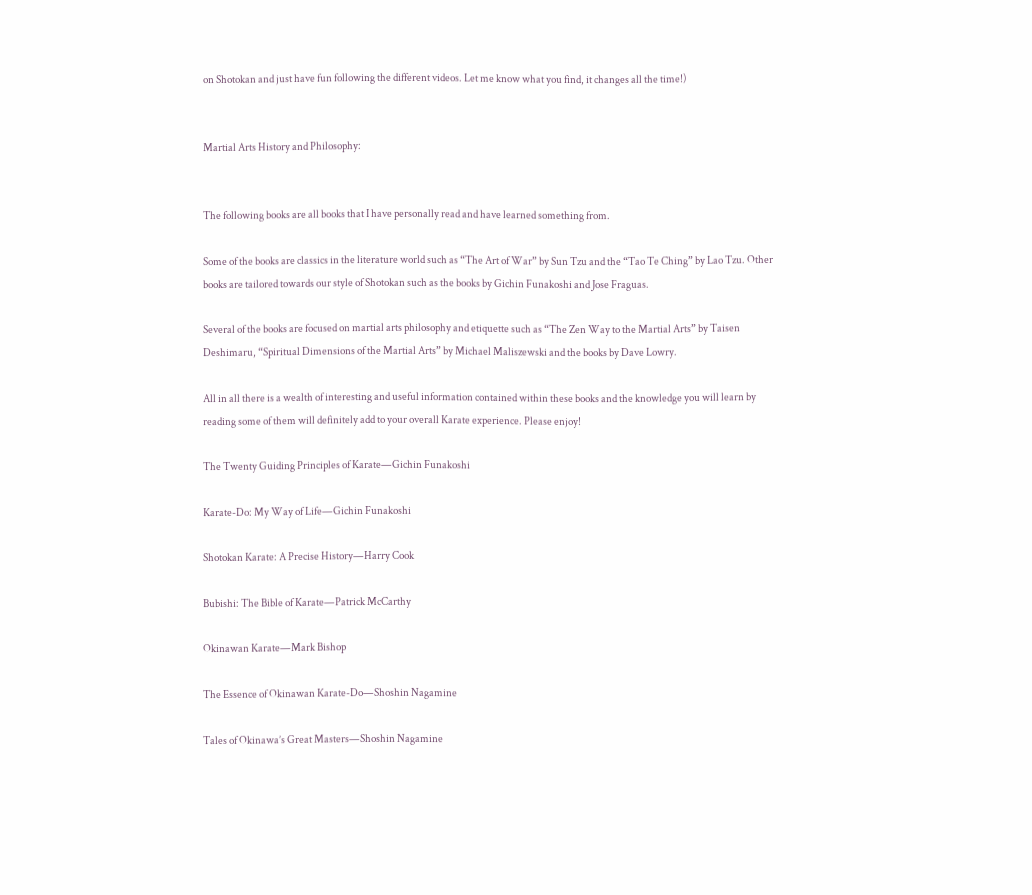on Shotokan and just have fun following the different videos. Let me know what you find, it changes all the time!)


Martial Arts History and Philosophy:


The following books are all books that I have personally read and have learned something from.

Some of the books are classics in the literature world such as “The Art of War” by Sun Tzu and the “Tao Te Ching” by Lao Tzu. Other books are tailored towards our style of Shotokan such as the books by Gichin Funakoshi and Jose Fraguas.

Several of the books are focused on martial arts philosophy and etiquette such as “The Zen Way to the Martial Arts” by Taisen Deshimaru, “Spiritual Dimensions of the Martial Arts” by Michael Maliszewski and the books by Dave Lowry.

All in all there is a wealth of interesting and useful information contained within these books and the knowledge you will learn by reading some of them will definitely add to your overall Karate experience. Please enjoy!

The Twenty Guiding Principles of Karate—Gichin Funakoshi

Karate-Do: My Way of Life—Gichin Funakoshi

Shotokan Karate: A Precise History—Harry Cook

Bubishi: The Bible of Karate—Patrick McCarthy

Okinawan Karate—Mark Bishop

The Essence of Okinawan Karate-Do—Shoshin Nagamine

Tales of Okinawa’s Great Masters—Shoshin Nagamine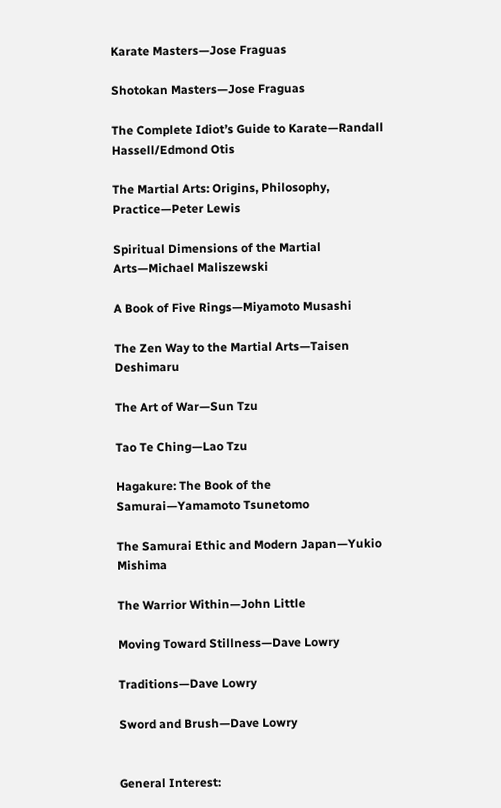Karate Masters—Jose Fraguas

Shotokan Masters—Jose Fraguas

The Complete Idiot’s Guide to Karate—Randall Hassell/Edmond Otis

The Martial Arts: Origins, Philosophy, Practice—Peter Lewis

Spiritual Dimensions of the Martial Arts—Michael Maliszewski

A Book of Five Rings—Miyamoto Musashi

The Zen Way to the Martial Arts—Taisen Deshimaru

The Art of War—Sun Tzu

Tao Te Ching—Lao Tzu

Hagakure: The Book of the Samurai—Yamamoto Tsunetomo

The Samurai Ethic and Modern Japan—Yukio Mishima

The Warrior Within—John Little

Moving Toward Stillness—Dave Lowry

Traditions—Dave Lowry

Sword and Brush—Dave Lowry


General Interest: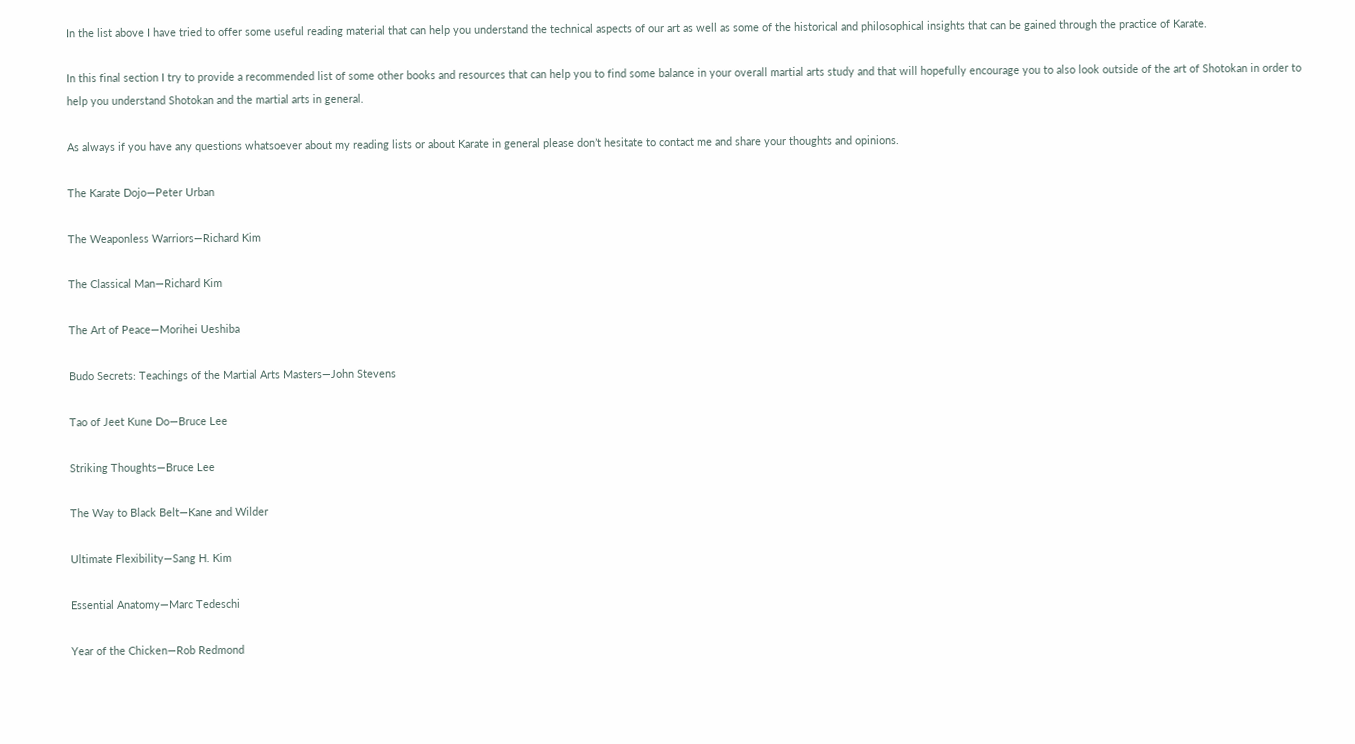In the list above I have tried to offer some useful reading material that can help you understand the technical aspects of our art as well as some of the historical and philosophical insights that can be gained through the practice of Karate.

In this final section I try to provide a recommended list of some other books and resources that can help you to find some balance in your overall martial arts study and that will hopefully encourage you to also look outside of the art of Shotokan in order to help you understand Shotokan and the martial arts in general.

As always if you have any questions whatsoever about my reading lists or about Karate in general please don’t hesitate to contact me and share your thoughts and opinions.

The Karate Dojo—Peter Urban

The Weaponless Warriors—Richard Kim

The Classical Man—Richard Kim

The Art of Peace—Morihei Ueshiba

Budo Secrets: Teachings of the Martial Arts Masters—John Stevens

Tao of Jeet Kune Do—Bruce Lee

Striking Thoughts—Bruce Lee

The Way to Black Belt—Kane and Wilder

Ultimate Flexibility—Sang H. Kim

Essential Anatomy—Marc Tedeschi

Year of the Chicken—Rob Redmond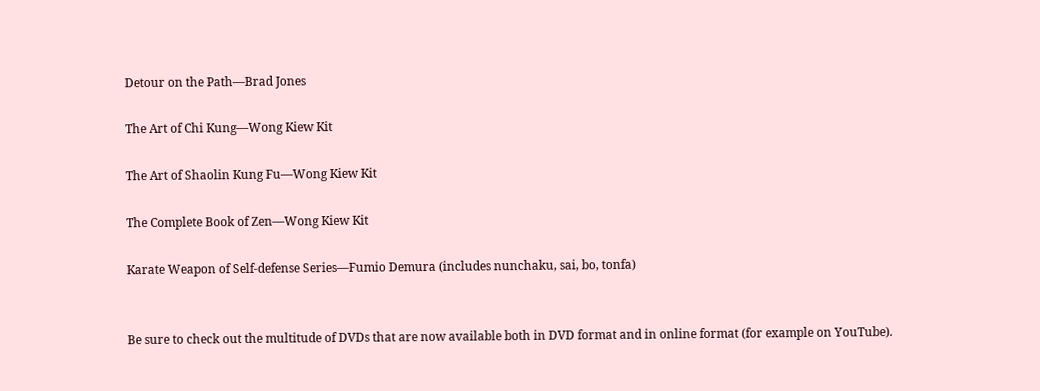Detour on the Path—Brad Jones

The Art of Chi Kung—Wong Kiew Kit

The Art of Shaolin Kung Fu—Wong Kiew Kit

The Complete Book of Zen—Wong Kiew Kit

Karate Weapon of Self-defense Series—Fumio Demura (includes nunchaku, sai, bo, tonfa)


Be sure to check out the multitude of DVDs that are now available both in DVD format and in online format (for example on YouTube).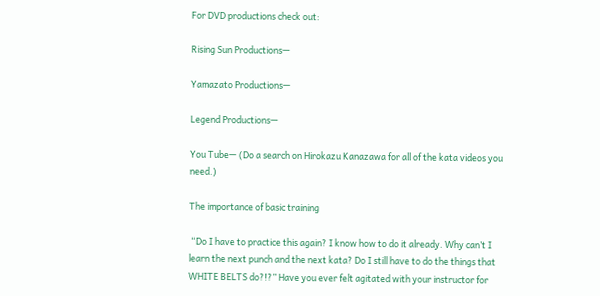For DVD productions check out:

Rising Sun Productions—

Yamazato Productions—

Legend Productions—

You Tube— (Do a search on Hirokazu Kanazawa for all of the kata videos you need.)

The importance of basic training

 “Do I have to practice this again? I know how to do it already. Why can’t I learn the next punch and the next kata? Do I still have to do the things that WHITE BELTS do?!?” Have you ever felt agitated with your instructor for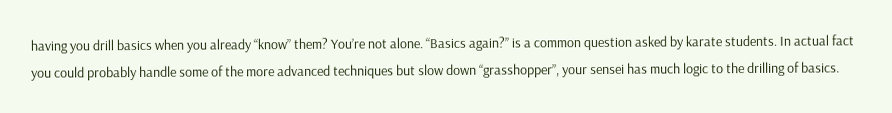having you drill basics when you already “know” them? You’re not alone. “Basics again?” is a common question asked by karate students. In actual fact you could probably handle some of the more advanced techniques but slow down “grasshopper”, your sensei has much logic to the drilling of basics.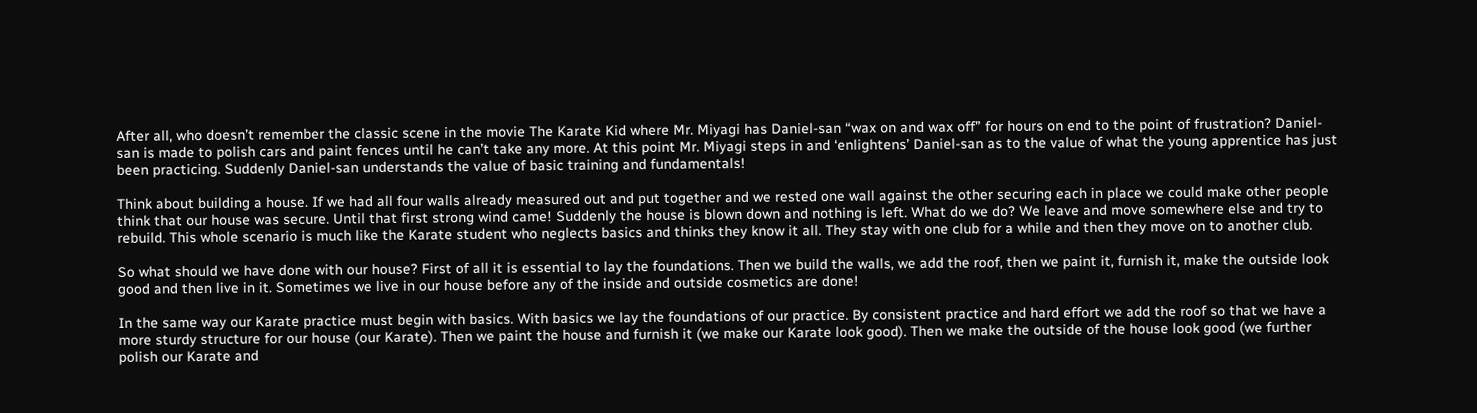After all, who doesn’t remember the classic scene in the movie The Karate Kid where Mr. Miyagi has Daniel-san “wax on and wax off” for hours on end to the point of frustration? Daniel-san is made to polish cars and paint fences until he can’t take any more. At this point Mr. Miyagi steps in and ‘enlightens’ Daniel-san as to the value of what the young apprentice has just been practicing. Suddenly Daniel-san understands the value of basic training and fundamentals!

Think about building a house. If we had all four walls already measured out and put together and we rested one wall against the other securing each in place we could make other people think that our house was secure. Until that first strong wind came! Suddenly the house is blown down and nothing is left. What do we do? We leave and move somewhere else and try to rebuild. This whole scenario is much like the Karate student who neglects basics and thinks they know it all. They stay with one club for a while and then they move on to another club.

So what should we have done with our house? First of all it is essential to lay the foundations. Then we build the walls, we add the roof, then we paint it, furnish it, make the outside look good and then live in it. Sometimes we live in our house before any of the inside and outside cosmetics are done!

In the same way our Karate practice must begin with basics. With basics we lay the foundations of our practice. By consistent practice and hard effort we add the roof so that we have a more sturdy structure for our house (our Karate). Then we paint the house and furnish it (we make our Karate look good). Then we make the outside of the house look good (we further polish our Karate and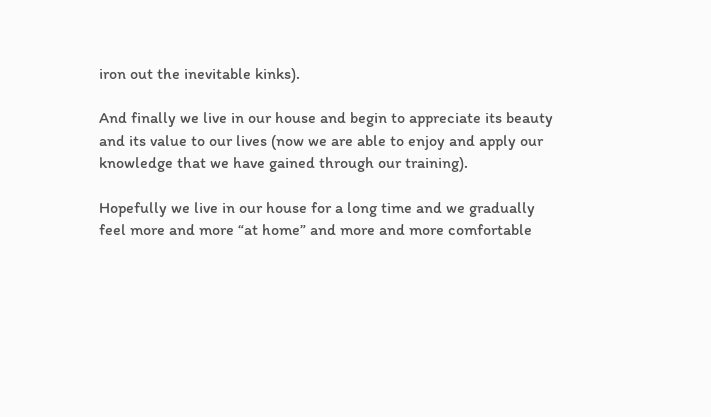iron out the inevitable kinks).

And finally we live in our house and begin to appreciate its beauty and its value to our lives (now we are able to enjoy and apply our knowledge that we have gained through our training).

Hopefully we live in our house for a long time and we gradually feel more and more “at home” and more and more comfortable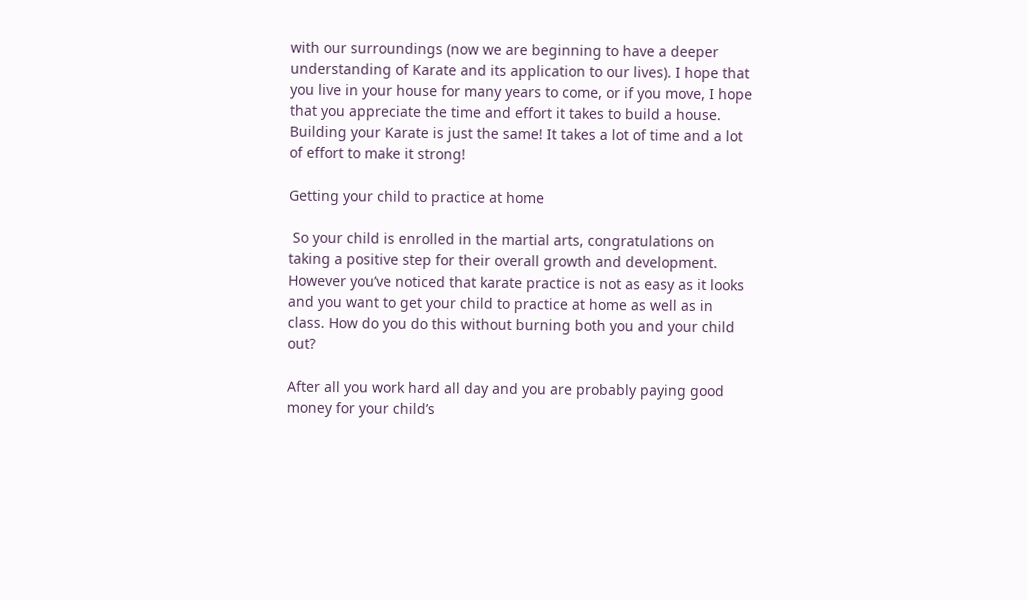with our surroundings (now we are beginning to have a deeper understanding of Karate and its application to our lives). I hope that you live in your house for many years to come, or if you move, I hope that you appreciate the time and effort it takes to build a house. Building your Karate is just the same! It takes a lot of time and a lot of effort to make it strong!

Getting your child to practice at home

 So your child is enrolled in the martial arts, congratulations on taking a positive step for their overall growth and development. However you’ve noticed that karate practice is not as easy as it looks and you want to get your child to practice at home as well as in class. How do you do this without burning both you and your child out?

After all you work hard all day and you are probably paying good money for your child’s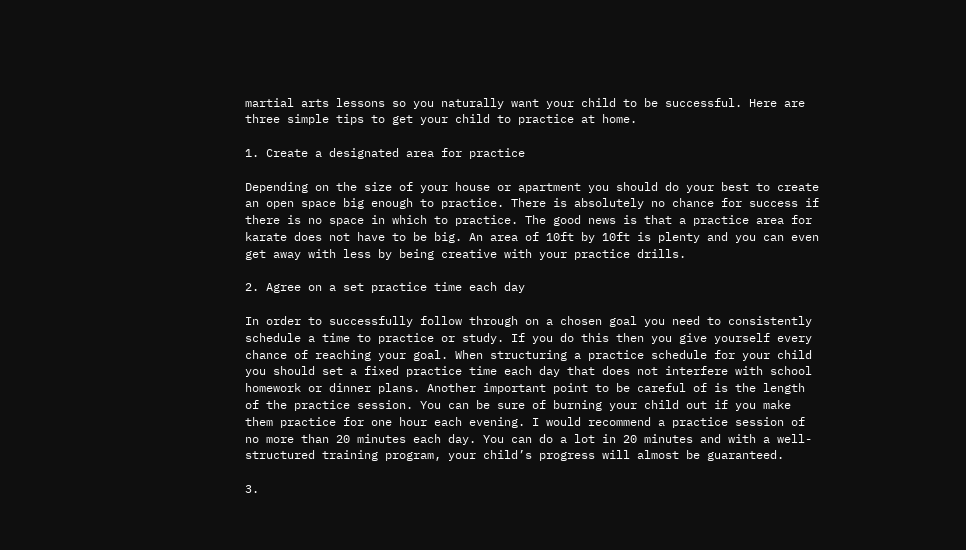martial arts lessons so you naturally want your child to be successful. Here are three simple tips to get your child to practice at home.

1. Create a designated area for practice

Depending on the size of your house or apartment you should do your best to create an open space big enough to practice. There is absolutely no chance for success if there is no space in which to practice. The good news is that a practice area for karate does not have to be big. An area of 10ft by 10ft is plenty and you can even get away with less by being creative with your practice drills.

2. Agree on a set practice time each day

In order to successfully follow through on a chosen goal you need to consistently schedule a time to practice or study. If you do this then you give yourself every chance of reaching your goal. When structuring a practice schedule for your child you should set a fixed practice time each day that does not interfere with school homework or dinner plans. Another important point to be careful of is the length of the practice session. You can be sure of burning your child out if you make them practice for one hour each evening. I would recommend a practice session of no more than 20 minutes each day. You can do a lot in 20 minutes and with a well-structured training program, your child’s progress will almost be guaranteed.

3.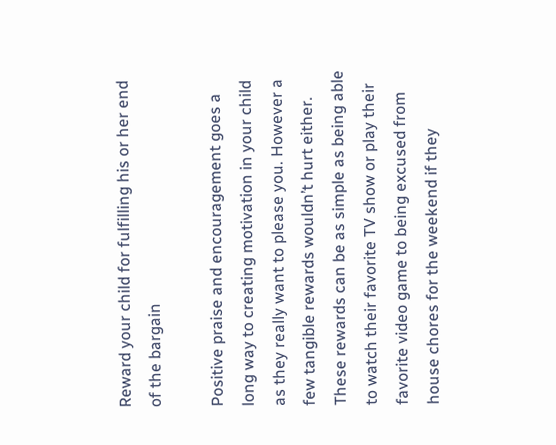Reward your child for fulfilling his or her end of the bargain

Positive praise and encouragement goes a long way to creating motivation in your child as they really want to please you. However a few tangible rewards wouldn’t hurt either. These rewards can be as simple as being able to watch their favorite TV show or play their favorite video game to being excused from house chores for the weekend if they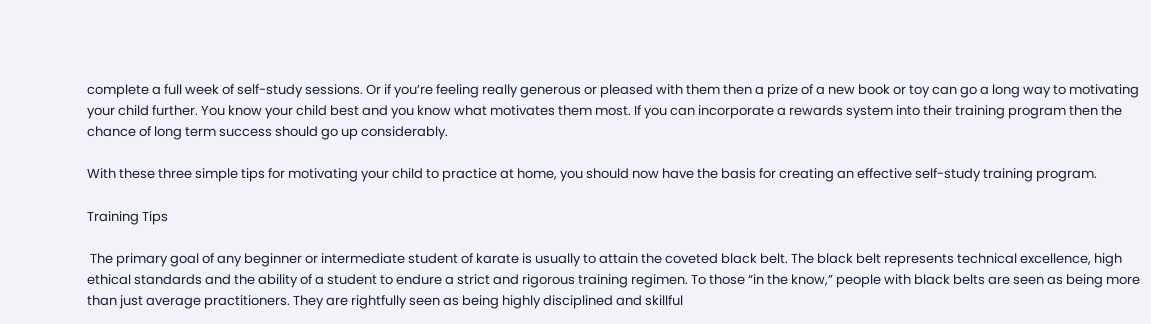complete a full week of self-study sessions. Or if you’re feeling really generous or pleased with them then a prize of a new book or toy can go a long way to motivating your child further. You know your child best and you know what motivates them most. If you can incorporate a rewards system into their training program then the chance of long term success should go up considerably.

With these three simple tips for motivating your child to practice at home, you should now have the basis for creating an effective self-study training program.

Training Tips

 The primary goal of any beginner or intermediate student of karate is usually to attain the coveted black belt. The black belt represents technical excellence, high ethical standards and the ability of a student to endure a strict and rigorous training regimen. To those “in the know,” people with black belts are seen as being more than just average practitioners. They are rightfully seen as being highly disciplined and skillful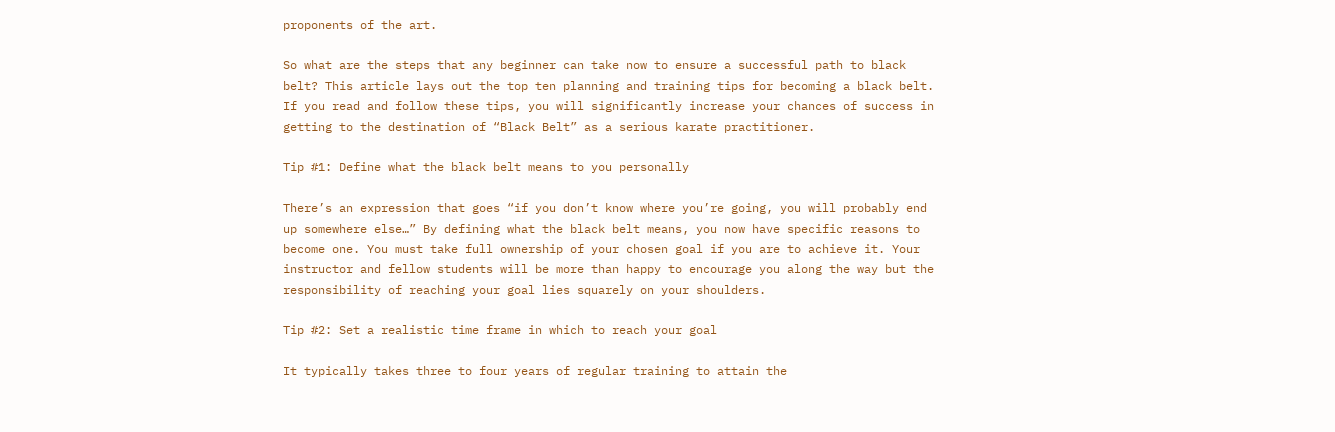proponents of the art.

So what are the steps that any beginner can take now to ensure a successful path to black belt? This article lays out the top ten planning and training tips for becoming a black belt. If you read and follow these tips, you will significantly increase your chances of success in getting to the destination of “Black Belt” as a serious karate practitioner.

Tip #1: Define what the black belt means to you personally

There’s an expression that goes “if you don’t know where you’re going, you will probably end up somewhere else…” By defining what the black belt means, you now have specific reasons to become one. You must take full ownership of your chosen goal if you are to achieve it. Your instructor and fellow students will be more than happy to encourage you along the way but the responsibility of reaching your goal lies squarely on your shoulders.

Tip #2: Set a realistic time frame in which to reach your goal

It typically takes three to four years of regular training to attain the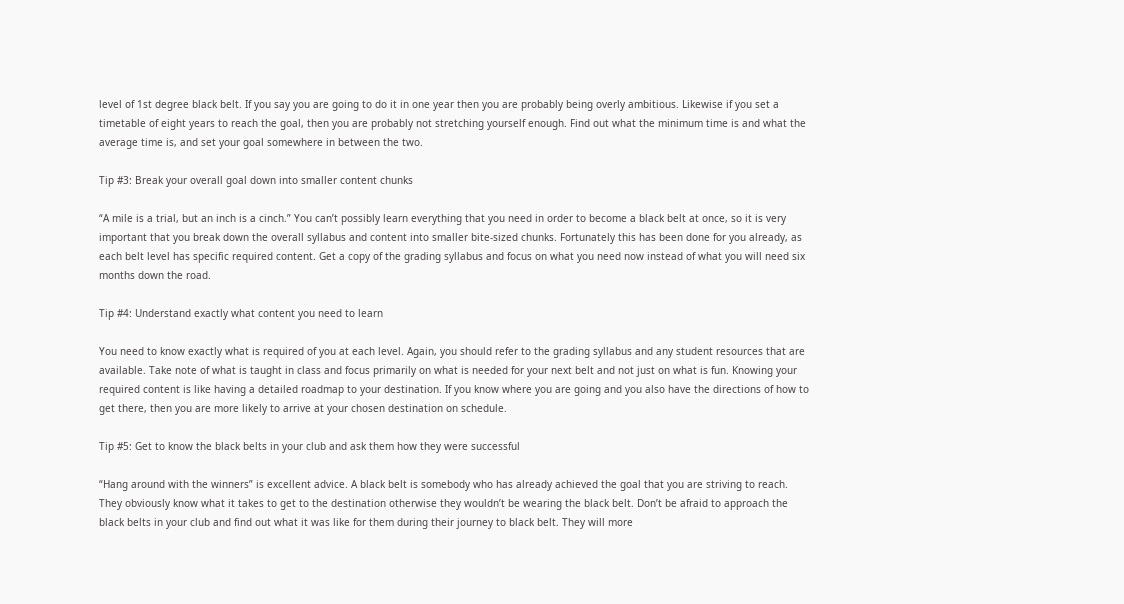level of 1st degree black belt. If you say you are going to do it in one year then you are probably being overly ambitious. Likewise if you set a timetable of eight years to reach the goal, then you are probably not stretching yourself enough. Find out what the minimum time is and what the average time is, and set your goal somewhere in between the two.

Tip #3: Break your overall goal down into smaller content chunks

“A mile is a trial, but an inch is a cinch.” You can’t possibly learn everything that you need in order to become a black belt at once, so it is very important that you break down the overall syllabus and content into smaller bite-sized chunks. Fortunately this has been done for you already, as each belt level has specific required content. Get a copy of the grading syllabus and focus on what you need now instead of what you will need six months down the road.

Tip #4: Understand exactly what content you need to learn

You need to know exactly what is required of you at each level. Again, you should refer to the grading syllabus and any student resources that are available. Take note of what is taught in class and focus primarily on what is needed for your next belt and not just on what is fun. Knowing your required content is like having a detailed roadmap to your destination. If you know where you are going and you also have the directions of how to get there, then you are more likely to arrive at your chosen destination on schedule.

Tip #5: Get to know the black belts in your club and ask them how they were successful

“Hang around with the winners” is excellent advice. A black belt is somebody who has already achieved the goal that you are striving to reach. They obviously know what it takes to get to the destination otherwise they wouldn’t be wearing the black belt. Don’t be afraid to approach the black belts in your club and find out what it was like for them during their journey to black belt. They will more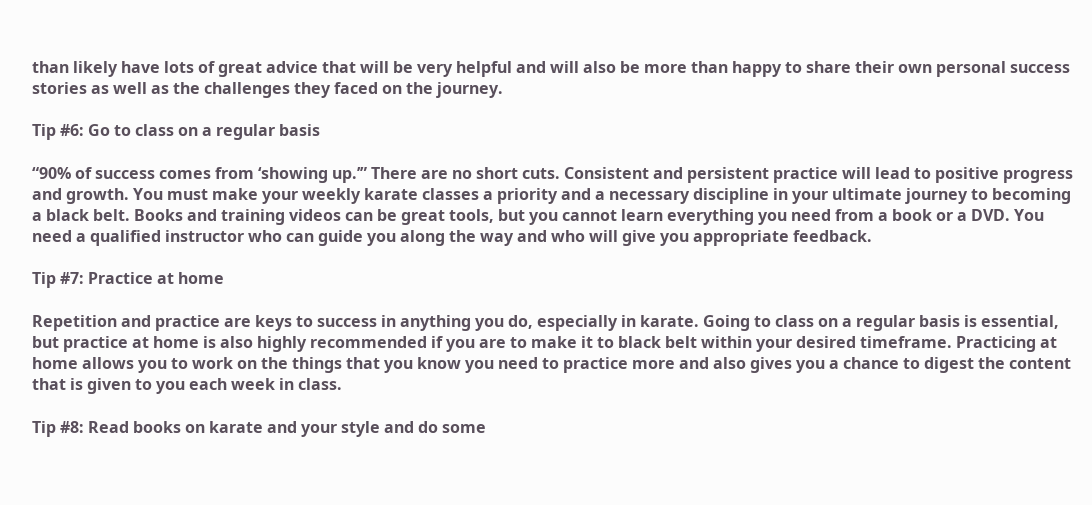than likely have lots of great advice that will be very helpful and will also be more than happy to share their own personal success stories as well as the challenges they faced on the journey.

Tip #6: Go to class on a regular basis

“90% of success comes from ‘showing up.’” There are no short cuts. Consistent and persistent practice will lead to positive progress and growth. You must make your weekly karate classes a priority and a necessary discipline in your ultimate journey to becoming a black belt. Books and training videos can be great tools, but you cannot learn everything you need from a book or a DVD. You need a qualified instructor who can guide you along the way and who will give you appropriate feedback.

Tip #7: Practice at home

Repetition and practice are keys to success in anything you do, especially in karate. Going to class on a regular basis is essential, but practice at home is also highly recommended if you are to make it to black belt within your desired timeframe. Practicing at home allows you to work on the things that you know you need to practice more and also gives you a chance to digest the content that is given to you each week in class.

Tip #8: Read books on karate and your style and do some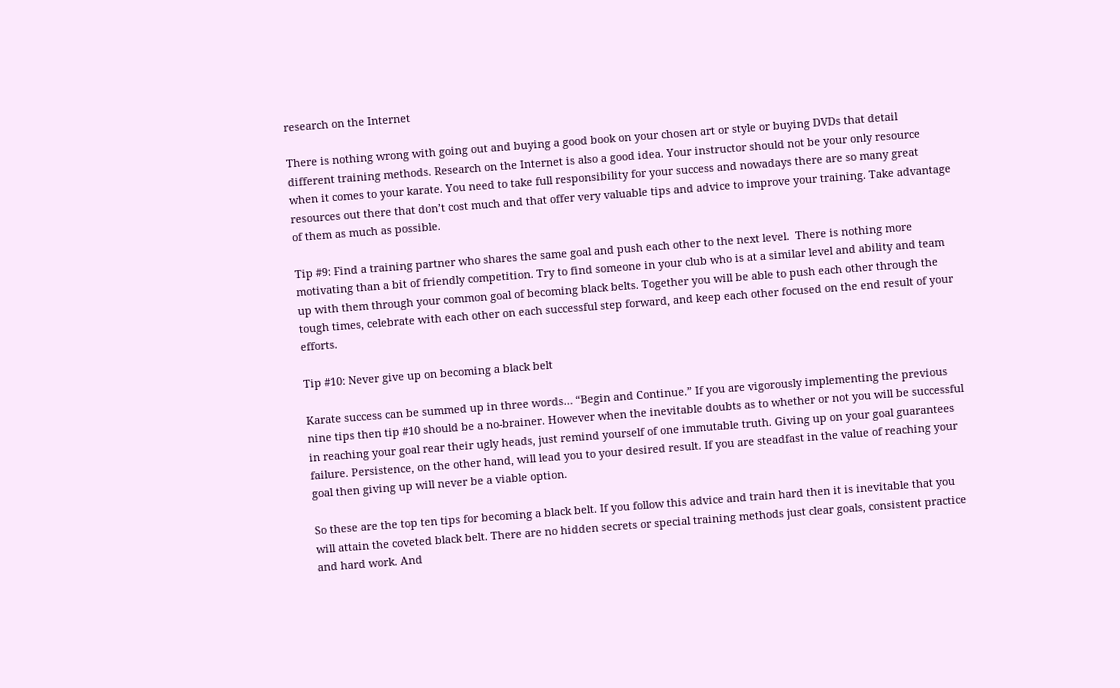research on the Internet

There is nothing wrong with going out and buying a good book on your chosen art or style or buying DVDs that detail different training methods. Research on the Internet is also a good idea. Your instructor should not be your only resource when it comes to your karate. You need to take full responsibility for your success and nowadays there are so many great resources out there that don’t cost much and that offer very valuable tips and advice to improve your training. Take advantage of them as much as possible.

Tip #9: Find a training partner who shares the same goal and push each other to the next level.  There is nothing more motivating than a bit of friendly competition. Try to find someone in your club who is at a similar level and ability and team up with them through your common goal of becoming black belts. Together you will be able to push each other through the tough times, celebrate with each other on each successful step forward, and keep each other focused on the end result of your efforts.

Tip #10: Never give up on becoming a black belt

Karate success can be summed up in three words… “Begin and Continue.” If you are vigorously implementing the previous nine tips then tip #10 should be a no-brainer. However when the inevitable doubts as to whether or not you will be successful in reaching your goal rear their ugly heads, just remind yourself of one immutable truth. Giving up on your goal guarantees failure. Persistence, on the other hand, will lead you to your desired result. If you are steadfast in the value of reaching your goal then giving up will never be a viable option.

So these are the top ten tips for becoming a black belt. If you follow this advice and train hard then it is inevitable that you will attain the coveted black belt. There are no hidden secrets or special training methods just clear goals, consistent practice and hard work. And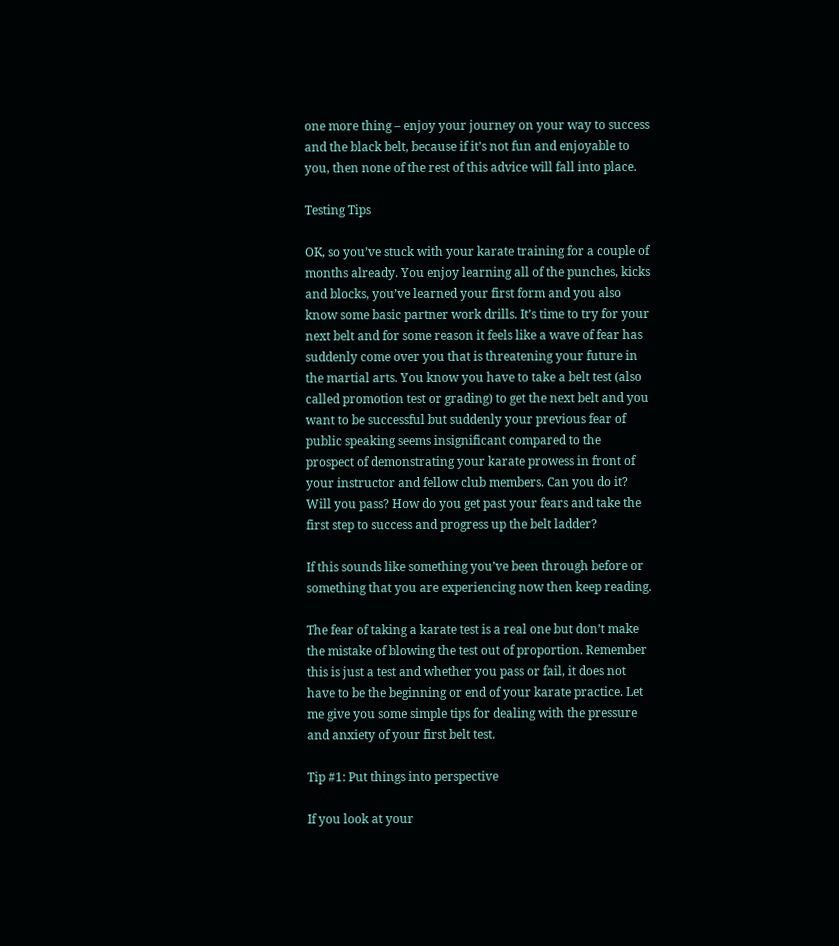one more thing – enjoy your journey on your way to success and the black belt, because if it’s not fun and enjoyable to you, then none of the rest of this advice will fall into place.

Testing Tips

OK, so you’ve stuck with your karate training for a couple of months already. You enjoy learning all of the punches, kicks and blocks, you’ve learned your first form and you also know some basic partner work drills. It’s time to try for your next belt and for some reason it feels like a wave of fear has suddenly come over you that is threatening your future in the martial arts. You know you have to take a belt test (also called promotion test or grading) to get the next belt and you want to be successful but suddenly your previous fear of public speaking seems insignificant compared to the prospect of demonstrating your karate prowess in front of your instructor and fellow club members. Can you do it? Will you pass? How do you get past your fears and take the first step to success and progress up the belt ladder?

If this sounds like something you’ve been through before or something that you are experiencing now then keep reading.

The fear of taking a karate test is a real one but don’t make the mistake of blowing the test out of proportion. Remember this is just a test and whether you pass or fail, it does not have to be the beginning or end of your karate practice. Let me give you some simple tips for dealing with the pressure and anxiety of your first belt test.

Tip #1: Put things into perspective

If you look at your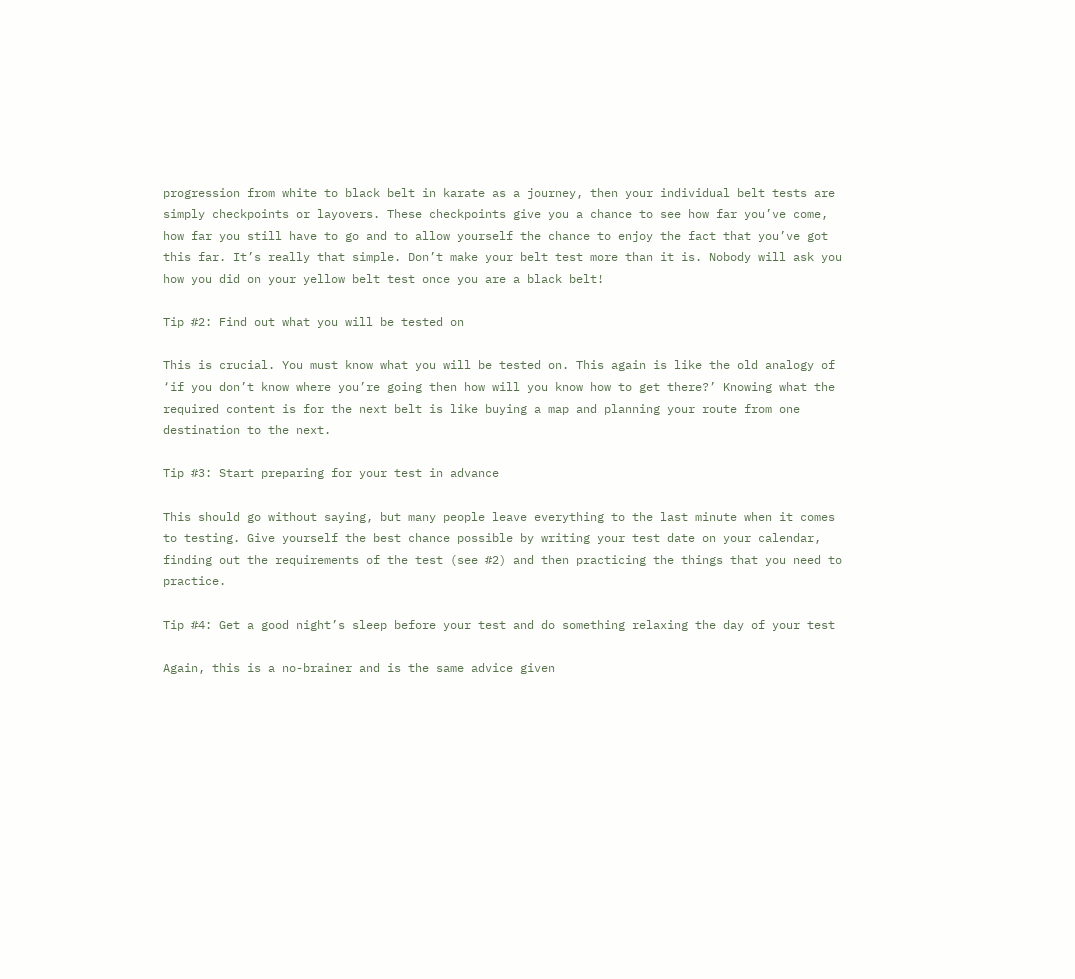progression from white to black belt in karate as a journey, then your individual belt tests are simply checkpoints or layovers. These checkpoints give you a chance to see how far you’ve come, how far you still have to go and to allow yourself the chance to enjoy the fact that you’ve got this far. It’s really that simple. Don’t make your belt test more than it is. Nobody will ask you how you did on your yellow belt test once you are a black belt!

Tip #2: Find out what you will be tested on

This is crucial. You must know what you will be tested on. This again is like the old analogy of ‘if you don’t know where you’re going then how will you know how to get there?’ Knowing what the required content is for the next belt is like buying a map and planning your route from one destination to the next.

Tip #3: Start preparing for your test in advance

This should go without saying, but many people leave everything to the last minute when it comes to testing. Give yourself the best chance possible by writing your test date on your calendar, finding out the requirements of the test (see #2) and then practicing the things that you need to practice.

Tip #4: Get a good night’s sleep before your test and do something relaxing the day of your test

Again, this is a no-brainer and is the same advice given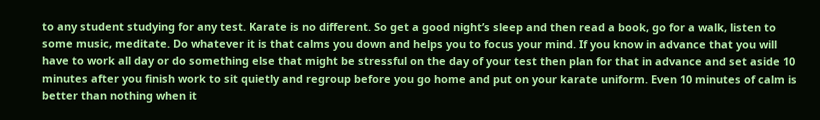to any student studying for any test. Karate is no different. So get a good night’s sleep and then read a book, go for a walk, listen to some music, meditate. Do whatever it is that calms you down and helps you to focus your mind. If you know in advance that you will have to work all day or do something else that might be stressful on the day of your test then plan for that in advance and set aside 10 minutes after you finish work to sit quietly and regroup before you go home and put on your karate uniform. Even 10 minutes of calm is better than nothing when it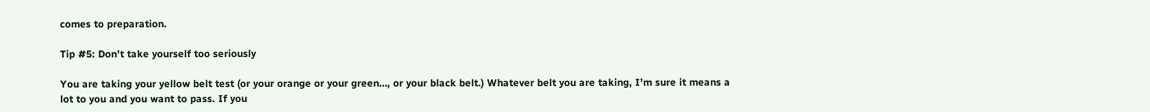comes to preparation.

Tip #5: Don’t take yourself too seriously

You are taking your yellow belt test (or your orange or your green…, or your black belt.) Whatever belt you are taking, I’m sure it means a lot to you and you want to pass. If you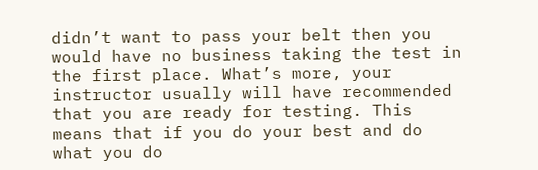didn’t want to pass your belt then you would have no business taking the test in the first place. What’s more, your instructor usually will have recommended that you are ready for testing. This means that if you do your best and do what you do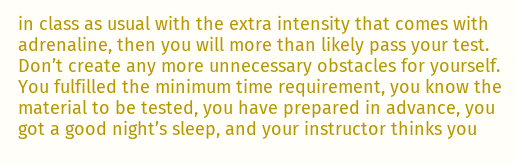in class as usual with the extra intensity that comes with adrenaline, then you will more than likely pass your test. Don’t create any more unnecessary obstacles for yourself. You fulfilled the minimum time requirement, you know the material to be tested, you have prepared in advance, you got a good night’s sleep, and your instructor thinks you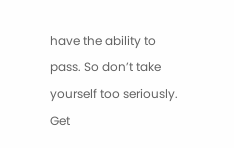have the ability to pass. So don’t take yourself too seriously. Get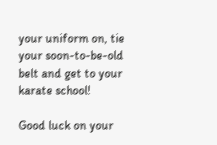your uniform on, tie your soon-to-be-old belt and get to your karate school!

Good luck on your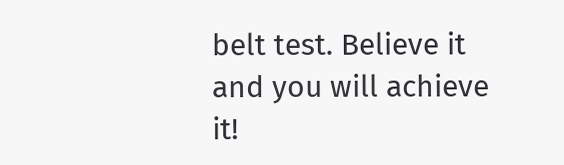belt test. Believe it and you will achieve it!